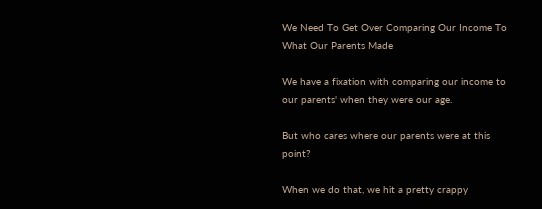We Need To Get Over Comparing Our Income To What Our Parents Made

We have a fixation with comparing our income to our parents' when they were our age.

But who cares where our parents were at this point?

When we do that, we hit a pretty crappy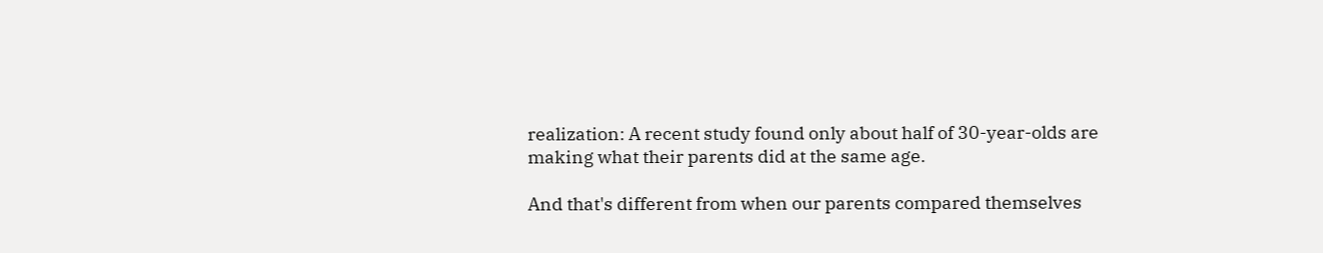realization: A recent study found only about half of 30-year-olds are making what their parents did at the same age.

And that's different from when our parents compared themselves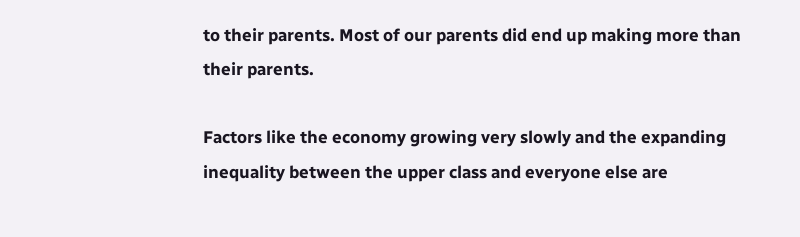to their parents. Most of our parents did end up making more than their parents.

Factors like the economy growing very slowly and the expanding inequality between the upper class and everyone else are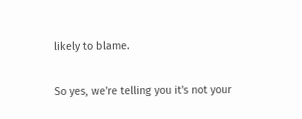likely to blame.

So yes, we're telling you it's not your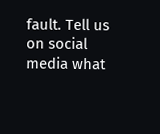fault. Tell us on social media what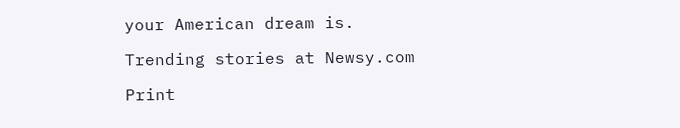your American dream is.

Trending stories at Newsy.com

Print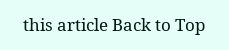this article Back to Top